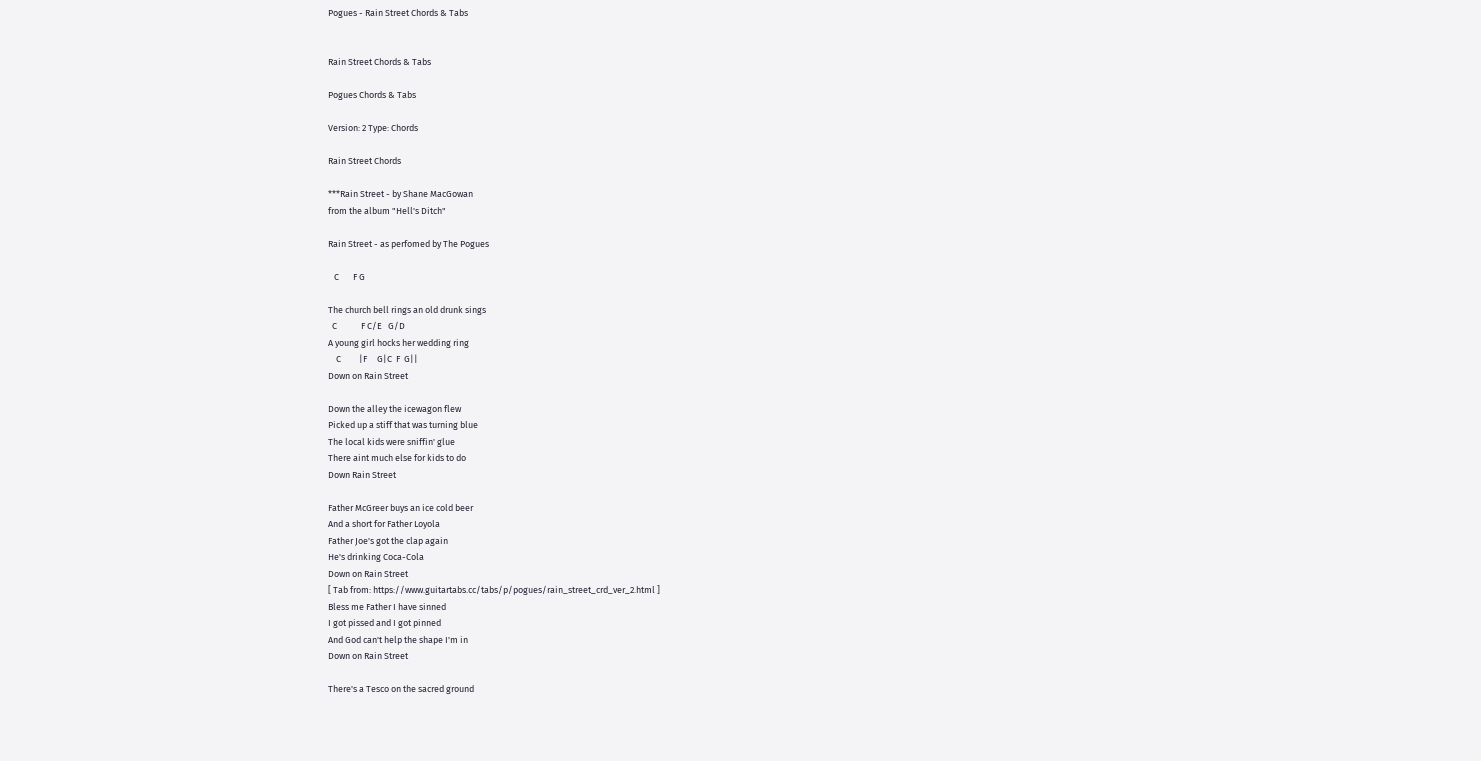Pogues - Rain Street Chords & Tabs


Rain Street Chords & Tabs

Pogues Chords & Tabs

Version: 2 Type: Chords

Rain Street Chords

***Rain Street - by Shane MacGowan
from the album "Hell's Ditch"

Rain Street - as perfomed by The Pogues

   C       F G

The church bell rings an old drunk sings
  C            F C/E   G/D
A young girl hocks her wedding ring
    C         |F     G|C  F  G||
Down on Rain Street

Down the alley the icewagon flew
Picked up a stiff that was turning blue
The local kids were sniffin' glue
There aint much else for kids to do
Down Rain Street

Father McGreer buys an ice cold beer
And a short for Father Loyola
Father Joe's got the clap again
He's drinking Coca-Cola
Down on Rain Street
[ Tab from: https://www.guitartabs.cc/tabs/p/pogues/rain_street_crd_ver_2.html ]
Bless me Father I have sinned
I got pissed and I got pinned
And God can't help the shape I'm in
Down on Rain Street

There's a Tesco on the sacred ground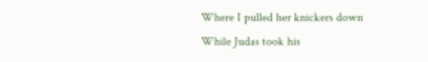Where I pulled her knickers down
While Judas took his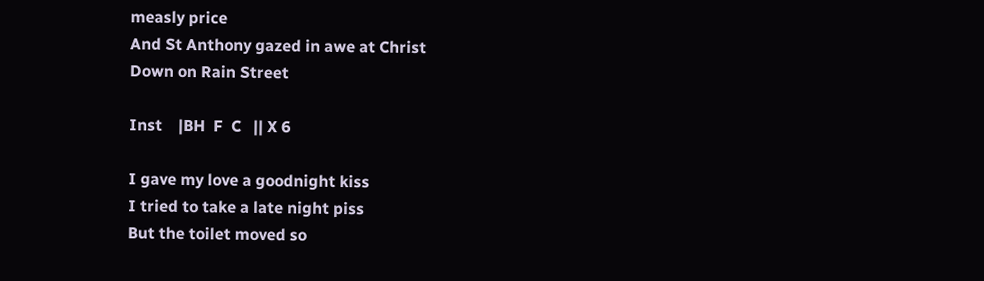measly price
And St Anthony gazed in awe at Christ
Down on Rain Street

Inst    |BH  F  C   || X 6

I gave my love a goodnight kiss
I tried to take a late night piss
But the toilet moved so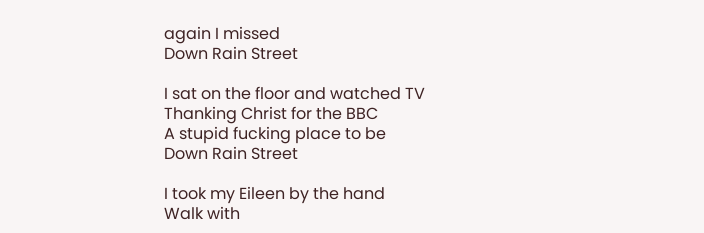again I missed
Down Rain Street

I sat on the floor and watched TV
Thanking Christ for the BBC
A stupid fucking place to be
Down Rain Street

I took my Eileen by the hand
Walk with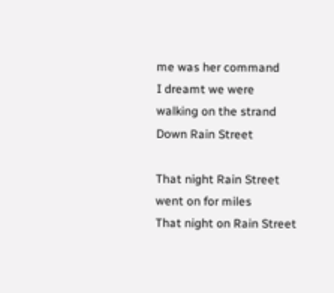me was her command
I dreamt we were walking on the strand
Down Rain Street

That night Rain Street went on for miles
That night on Rain Street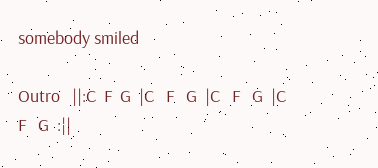somebody smiled

Outro   ||:C  F  G  |C   F   G  |C   F   G  |C   F   G  :||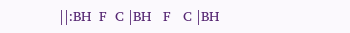||:BH  F  C |BH   F   C |BH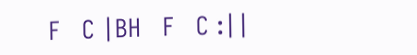F   C |BH   F   C :||